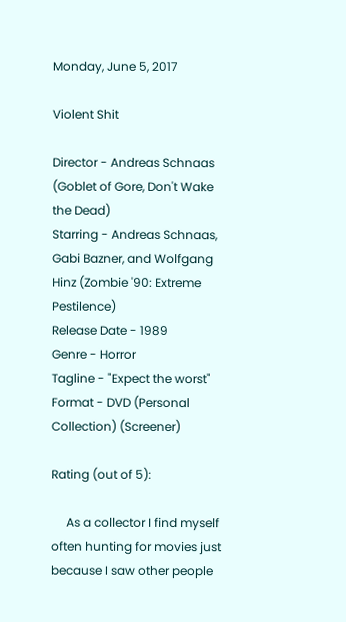Monday, June 5, 2017

Violent Shit

Director - Andreas Schnaas (Goblet of Gore, Don't Wake the Dead)
Starring - Andreas Schnaas, Gabi Bazner, and Wolfgang Hinz (Zombie '90: Extreme Pestilence)
Release Date - 1989
Genre - Horror
Tagline - "Expect the worst"
Format - DVD (Personal Collection) (Screener)

Rating (out of 5):

     As a collector I find myself often hunting for movies just because I saw other people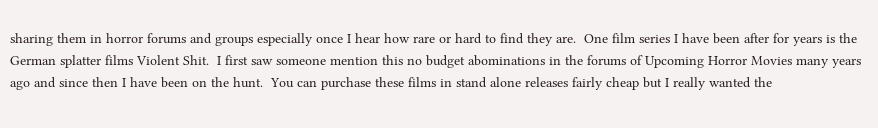sharing them in horror forums and groups especially once I hear how rare or hard to find they are.  One film series I have been after for years is the German splatter films Violent Shit.  I first saw someone mention this no budget abominations in the forums of Upcoming Horror Movies many years ago and since then I have been on the hunt.  You can purchase these films in stand alone releases fairly cheap but I really wanted the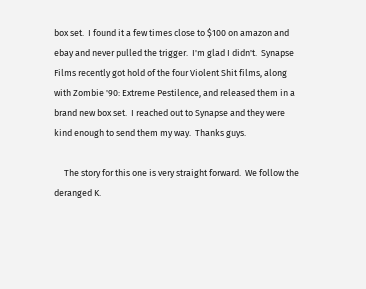box set.  I found it a few times close to $100 on amazon and ebay and never pulled the trigger.  I'm glad I didn't.  Synapse Films recently got hold of the four Violent Shit films, along with Zombie '90: Extreme Pestilence, and released them in a brand new box set.  I reached out to Synapse and they were kind enough to send them my way.  Thanks guys.

     The story for this one is very straight forward.  We follow the deranged K.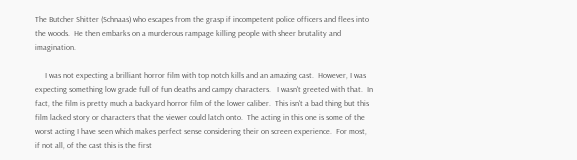The Butcher Shitter (Schnaas) who escapes from the grasp if incompetent police officers and flees into the woods.  He then embarks on a murderous rampage killing people with sheer brutality and imagination.

     I was not expecting a brilliant horror film with top notch kills and an amazing cast.  However, I was expecting something low grade full of fun deaths and campy characters.   I wasn't greeted with that.  In fact, the film is pretty much a backyard horror film of the lower caliber.  This isn't a bad thing but this film lacked story or characters that the viewer could latch onto.  The acting in this one is some of the worst acting I have seen which makes perfect sense considering their on screen experience.  For most, if not all, of the cast this is the first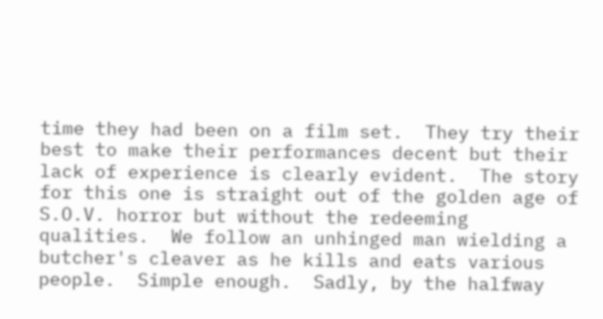time they had been on a film set.  They try their best to make their performances decent but their lack of experience is clearly evident.  The story for this one is straight out of the golden age of S.O.V. horror but without the redeeming qualities.  We follow an unhinged man wielding a butcher's cleaver as he kills and eats various people.  Simple enough.  Sadly, by the halfway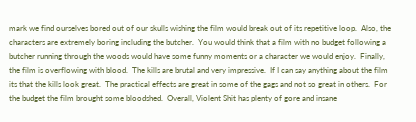mark we find ourselves bored out of our skulls wishing the film would break out of its repetitive loop.  Also, the characters are extremely boring including the butcher.  You would think that a film with no budget following a butcher running through the woods would have some funny moments or a character we would enjoy.  Finally, the film is overflowing with blood.  The kills are brutal and very impressive.  If I can say anything about the film its that the kills look great.  The practical effects are great in some of the gags and not so great in others.  For the budget the film brought some bloodshed.  Overall, Violent Shit has plenty of gore and insane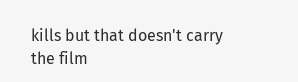kills but that doesn't carry the film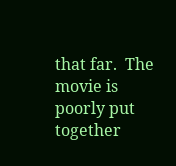that far.  The movie is poorly put together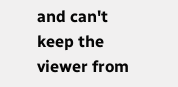and can't keep the viewer from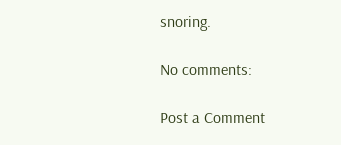snoring.

No comments:

Post a Comment